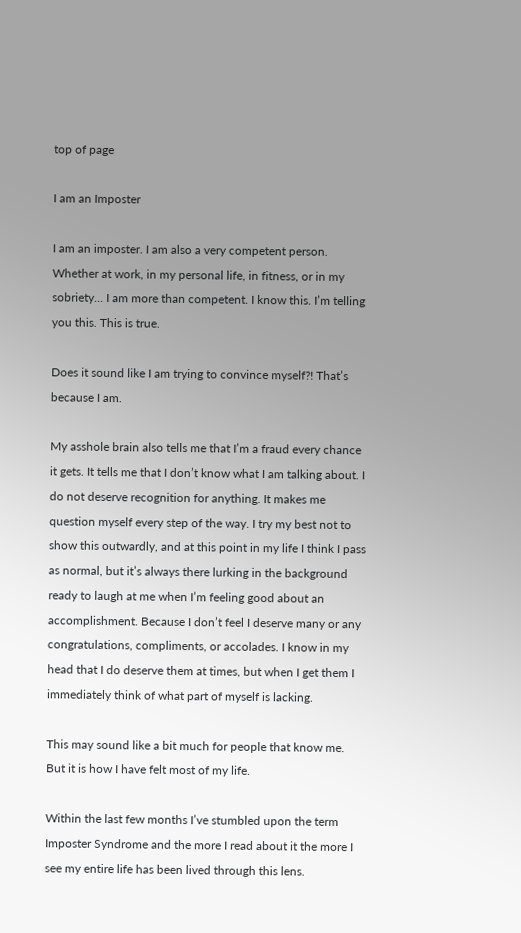top of page

I am an Imposter

I am an imposter. I am also a very competent person. Whether at work, in my personal life, in fitness, or in my sobriety... I am more than competent. I know this. I’m telling you this. This is true.

Does it sound like I am trying to convince myself?! That’s because I am.

My asshole brain also tells me that I’m a fraud every chance it gets. It tells me that I don’t know what I am talking about. I do not deserve recognition for anything. It makes me question myself every step of the way. I try my best not to show this outwardly, and at this point in my life I think I pass as normal, but it’s always there lurking in the background ready to laugh at me when I’m feeling good about an accomplishment. Because I don’t feel I deserve many or any congratulations, compliments, or accolades. I know in my head that I do deserve them at times, but when I get them I immediately think of what part of myself is lacking.

This may sound like a bit much for people that know me. But it is how I have felt most of my life.

Within the last few months I’ve stumbled upon the term Imposter Syndrome and the more I read about it the more I see my entire life has been lived through this lens.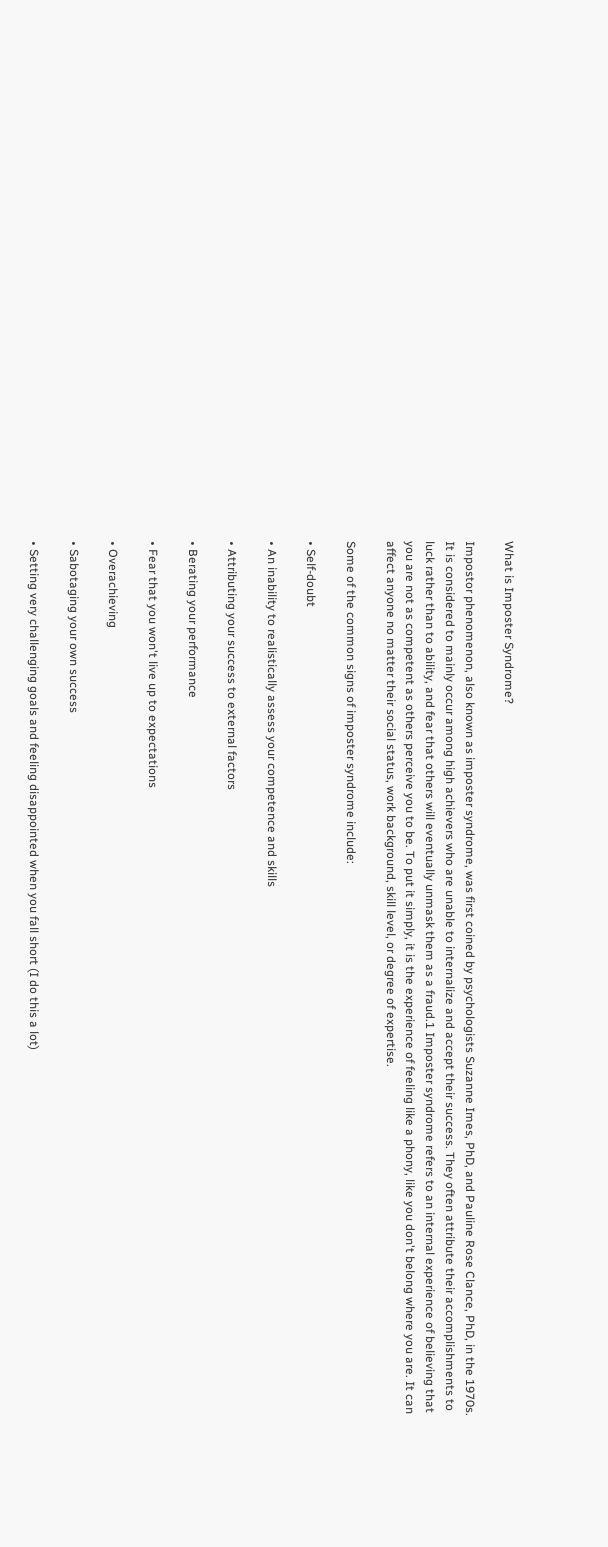What is Imposter Syndrome?

Impostor phenomenon, also known as imposter syndrome, was first coined by psychologists Suzanne Imes, PhD, and Pauline Rose Clance, PhD, in the 1970s. It is considered to mainly occur among high achievers who are unable to internalize and accept their success. They often attribute their accomplishments to luck rather than to ability, and fear that others will eventually unmask them as a fraud.1 Imposter syndrome refers to an internal experience of believing that you are not as competent as others perceive you to be. To put it simply, it is the experience of feeling like a phony, like you don't belong where you are. It can affect anyone no matter their social status, work background, skill level, or degree of expertise.

Some of the common signs of imposter syndrome include:

• Self-doubt

• An inability to realistically assess your competence and skills

• Attributing your success to external factors

• Berating your performance

• Fear that you won't live up to expectations

• Overachieving

• Sabotaging your own success

• Setting very challenging goals and feeling disappointed when you fall short (I do this a lot)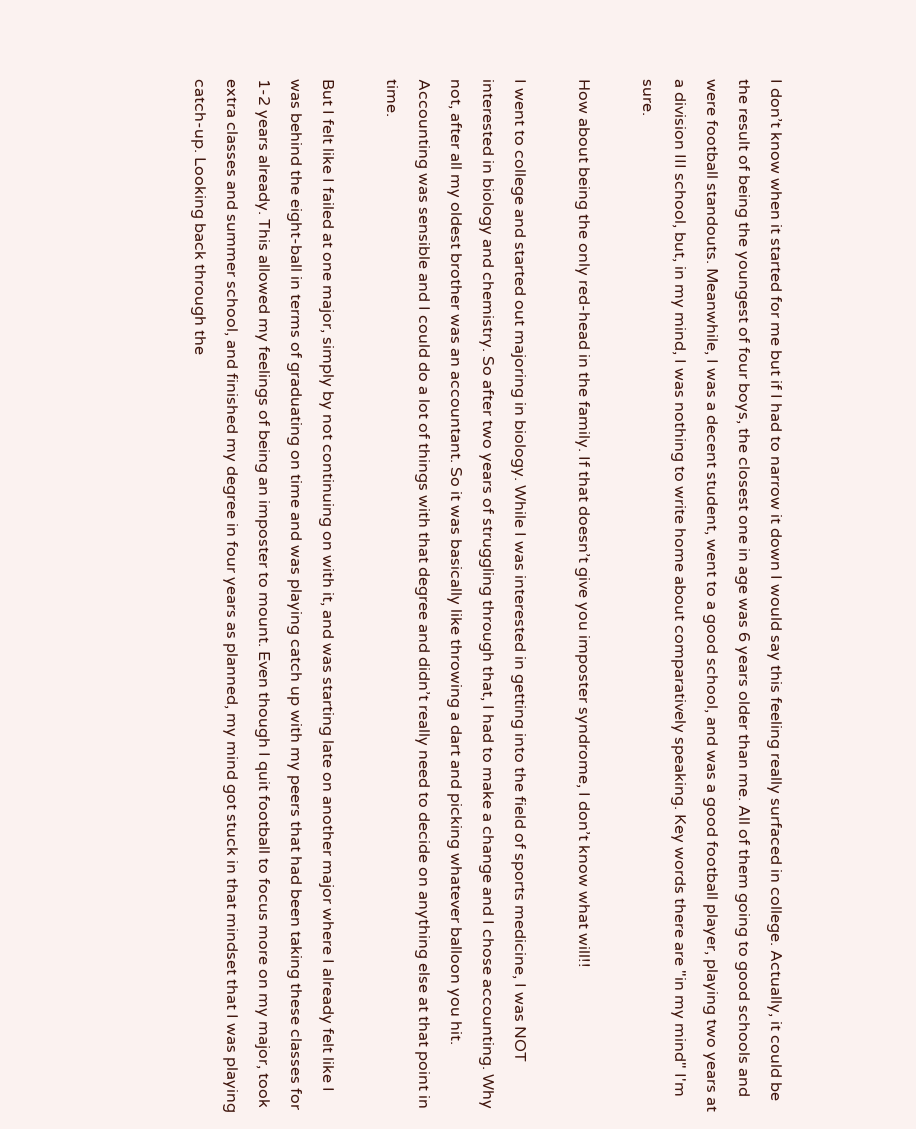I don’t know when it started for me but if I had to narrow it down I would say this feeling really surfaced in college. Actually, it could be the result of being the youngest of four boys, the closest one in age was 6 years older than me. All of them going to good schools and were football standouts. Meanwhile, I was a decent student, went to a good school, and was a good football player, playing two years at a division III school, but, in my mind, I was nothing to write home about comparatively speaking. Key words there are "in my mind" I'm sure.

How about being the only red-head in the family. If that doesn’t give you imposter syndrome, I don’t know what will!!

I went to college and started out majoring in biology. While I was interested in getting into the field of sports medicine, I was NOT interested in biology and chemistry. So after two years of struggling through that, I had to make a change and I chose accounting. Why not, after all my oldest brother was an accountant. So it was basically like throwing a dart and picking whatever balloon you hit. Accounting was sensible and I could do a lot of things with that degree and didn’t really need to decide on anything else at that point in time.

But I felt like I failed at one major, simply by not continuing on with it, and was starting late on another major where I already felt like I was behind the eight-ball in terms of graduating on time and was playing catch up with my peers that had been taking these classes for 1-2 years already. This allowed my feelings of being an imposter to mount. Even though I quit football to focus more on my major, took extra classes and summer school, and finished my degree in four years as planned, my mind got stuck in that mindset that I was playing catch-up. Looking back through the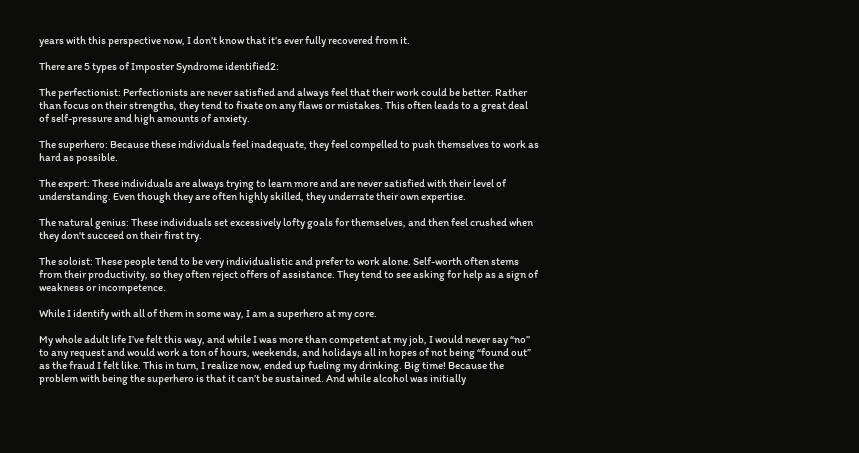years with this perspective now, I don’t know that it’s ever fully recovered from it.

There are 5 types of Imposter Syndrome identified2:

The perfectionist: Perfectionists are never satisfied and always feel that their work could be better. Rather than focus on their strengths, they tend to fixate on any flaws or mistakes. This often leads to a great deal of self-pressure and high amounts of anxiety.

The superhero: Because these individuals feel inadequate, they feel compelled to push themselves to work as hard as possible.

The expert: These individuals are always trying to learn more and are never satisfied with their level of understanding. Even though they are often highly skilled, they underrate their own expertise.

The natural genius: These individuals set excessively lofty goals for themselves, and then feel crushed when they don't succeed on their first try.

The soloist: These people tend to be very individualistic and prefer to work alone. Self-worth often stems from their productivity, so they often reject offers of assistance. They tend to see asking for help as a sign of weakness or incompetence.

While I identify with all of them in some way, I am a superhero at my core.

My whole adult life I’ve felt this way, and while I was more than competent at my job, I would never say “no” to any request and would work a ton of hours, weekends, and holidays all in hopes of not being “found out” as the fraud I felt like. This in turn, I realize now, ended up fueling my drinking. Big time! Because the problem with being the superhero is that it can’t be sustained. And while alcohol was initially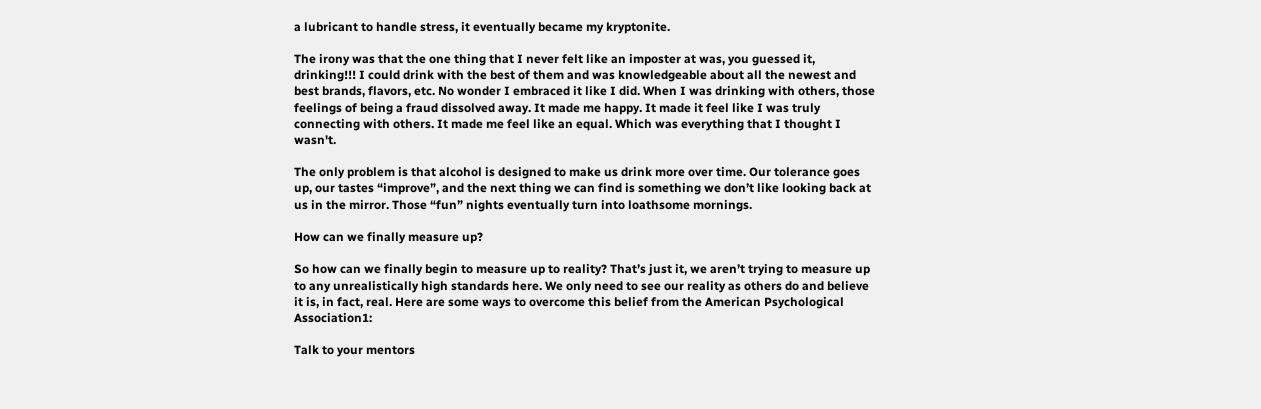a lubricant to handle stress, it eventually became my kryptonite.

The irony was that the one thing that I never felt like an imposter at was, you guessed it, drinking!!! I could drink with the best of them and was knowledgeable about all the newest and best brands, flavors, etc. No wonder I embraced it like I did. When I was drinking with others, those feelings of being a fraud dissolved away. It made me happy. It made it feel like I was truly connecting with others. It made me feel like an equal. Which was everything that I thought I wasn't.

The only problem is that alcohol is designed to make us drink more over time. Our tolerance goes up, our tastes “improve”, and the next thing we can find is something we don’t like looking back at us in the mirror. Those “fun” nights eventually turn into loathsome mornings.

How can we finally measure up?

So how can we finally begin to measure up to reality? That’s just it, we aren’t trying to measure up to any unrealistically high standards here. We only need to see our reality as others do and believe it is, in fact, real. Here are some ways to overcome this belief from the American Psychological Association1:

Talk to your mentors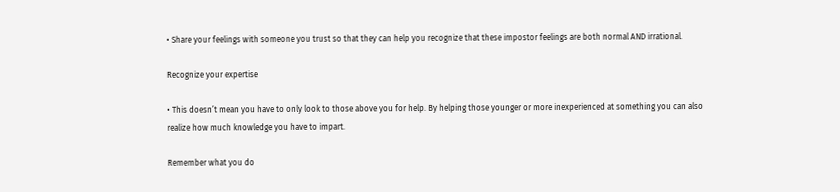• Share your feelings with someone you trust so that they can help you recognize that these impostor feelings are both normal AND irrational.

Recognize your expertise

• This doesn’t mean you have to only look to those above you for help. By helping those younger or more inexperienced at something you can also realize how much knowledge you have to impart.

Remember what you do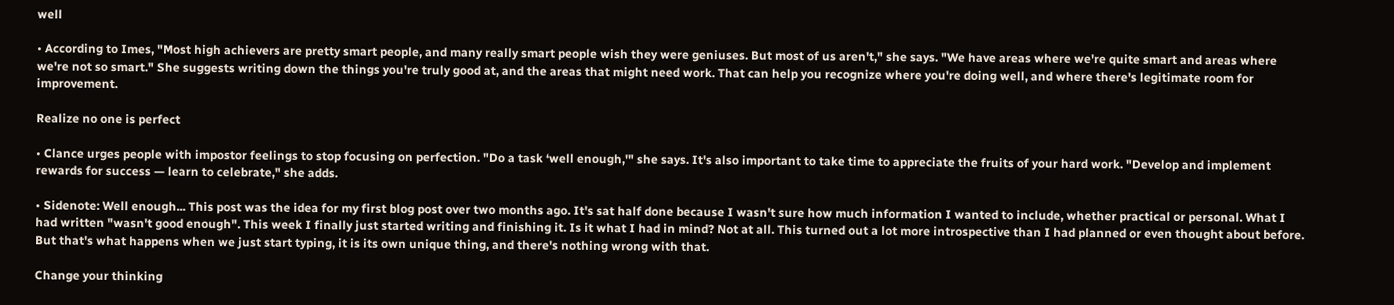well

• According to Imes, "Most high achievers are pretty smart people, and many really smart people wish they were geniuses. But most of us aren't," she says. "We have areas where we're quite smart and areas where we're not so smart." She suggests writing down the things you're truly good at, and the areas that might need work. That can help you recognize where you're doing well, and where there's legitimate room for improvement.

Realize no one is perfect

• Clance urges people with impostor feelings to stop focusing on perfection. "Do a task ‘well enough,'" she says. It's also important to take time to appreciate the fruits of your hard work. "Develop and implement rewards for success — learn to celebrate," she adds.

• Sidenote: Well enough... This post was the idea for my first blog post over two months ago. It's sat half done because I wasn't sure how much information I wanted to include, whether practical or personal. What I had written "wasn't good enough". This week I finally just started writing and finishing it. Is it what I had in mind? Not at all. This turned out a lot more introspective than I had planned or even thought about before. But that's what happens when we just start typing, it is its own unique thing, and there's nothing wrong with that.

Change your thinking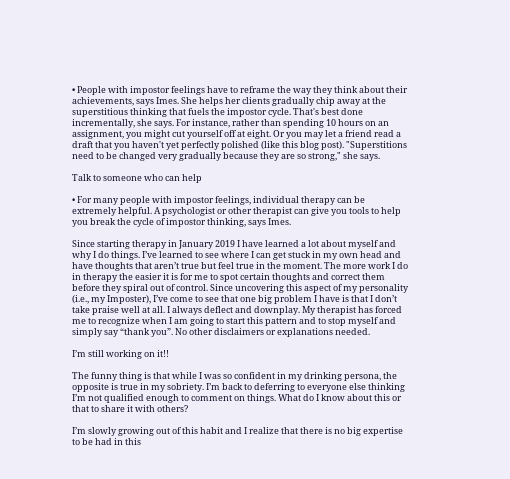• People with impostor feelings have to reframe the way they think about their achievements, says Imes. She helps her clients gradually chip away at the superstitious thinking that fuels the impostor cycle. That's best done incrementally, she says. For instance, rather than spending 10 hours on an assignment, you might cut yourself off at eight. Or you may let a friend read a draft that you haven't yet perfectly polished (like this blog post). "Superstitions need to be changed very gradually because they are so strong," she says.

Talk to someone who can help

• For many people with impostor feelings, individual therapy can be extremely helpful. A psychologist or other therapist can give you tools to help you break the cycle of impostor thinking, says Imes.

Since starting therapy in January 2019 I have learned a lot about myself and why I do things. I’ve learned to see where I can get stuck in my own head and have thoughts that aren’t true but feel true in the moment. The more work I do in therapy the easier it is for me to spot certain thoughts and correct them before they spiral out of control. Since uncovering this aspect of my personality (i.e., my Imposter), I’ve come to see that one big problem I have is that I don’t take praise well at all. I always deflect and downplay. My therapist has forced me to recognize when I am going to start this pattern and to stop myself and simply say “thank you”. No other disclaimers or explanations needed.

I’m still working on it!!

The funny thing is that while I was so confident in my drinking persona, the opposite is true in my sobriety. I’m back to deferring to everyone else thinking I’m not qualified enough to comment on things. What do I know about this or that to share it with others?

I’m slowly growing out of this habit and I realize that there is no big expertise to be had in this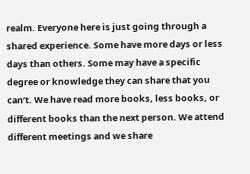realm. Everyone here is just going through a shared experience. Some have more days or less days than others. Some may have a specific degree or knowledge they can share that you can’t. We have read more books, less books, or different books than the next person. We attend different meetings and we share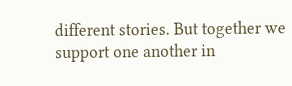different stories. But together we support one another in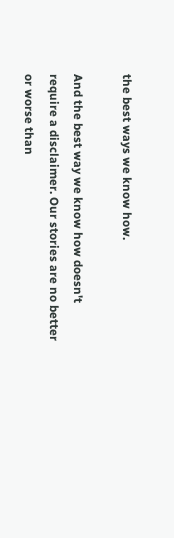the best ways we know how.

And the best way we know how doesn't require a disclaimer. Our stories are no better or worse than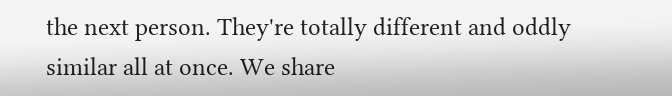the next person. They're totally different and oddly similar all at once. We share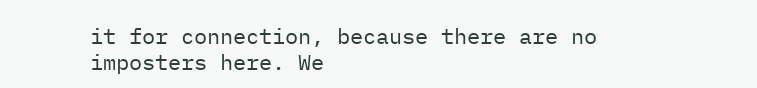it for connection, because there are no imposters here. We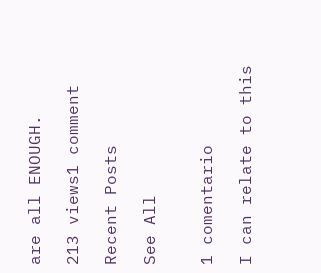are all ENOUGH.

213 views1 comment

Recent Posts

See All


1 comentario

I can relate to this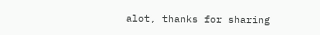alot, thanks for sharing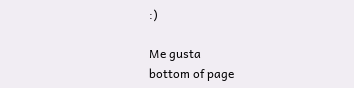:)

Me gusta
bottom of page